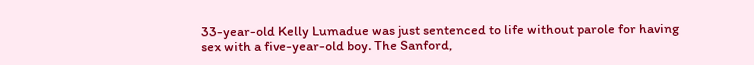33-year-old Kelly Lumadue was just sentenced to life without parole for having sex with a five-year-old boy. The Sanford,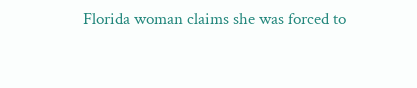Florida woman claims she was forced to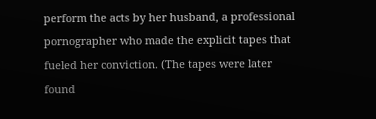perform the acts by her husband, a professional pornographer who made the explicit tapes that fueled her conviction. (The tapes were later found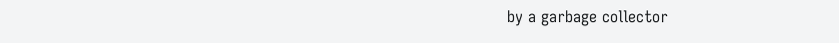by a garbage collector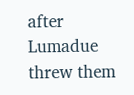after Lumadue threw them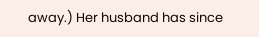away.) Her husband has since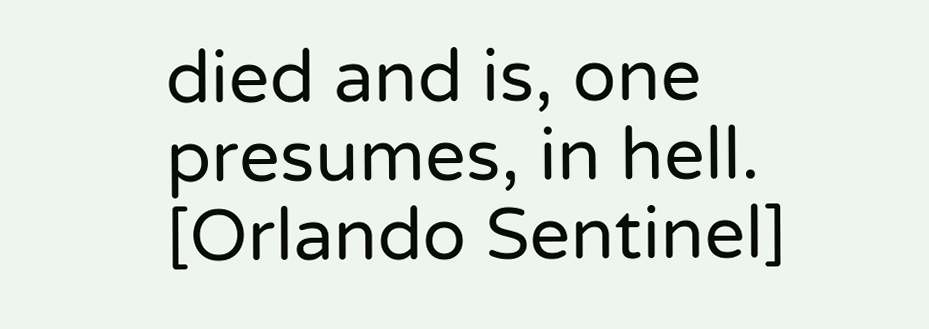died and is, one presumes, in hell. [Orlando Sentinel]